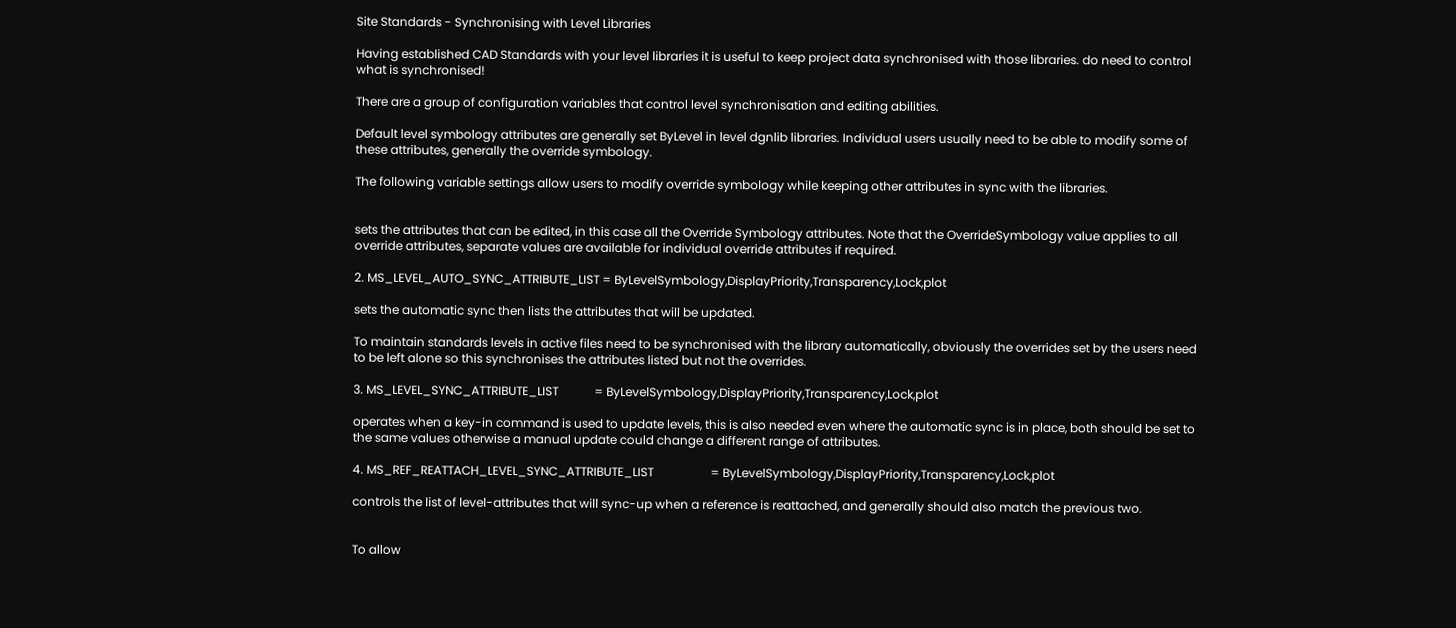Site Standards - Synchronising with Level Libraries

Having established CAD Standards with your level libraries it is useful to keep project data synchronised with those libraries. do need to control what is synchronised!

There are a group of configuration variables that control level synchronisation and editing abilities.

Default level symbology attributes are generally set ByLevel in level dgnlib libraries. Individual users usually need to be able to modify some of these attributes, generally the override symbology.

The following variable settings allow users to modify override symbology while keeping other attributes in sync with the libraries.


sets the attributes that can be edited, in this case all the Override Symbology attributes. Note that the OverrideSymbology value applies to all override attributes, separate values are available for individual override attributes if required.

2. MS_LEVEL_AUTO_SYNC_ATTRIBUTE_LIST = ByLevelSymbology,DisplayPriority,Transparency,Lock,plot

sets the automatic sync then lists the attributes that will be updated.

To maintain standards levels in active files need to be synchronised with the library automatically, obviously the overrides set by the users need to be left alone so this synchronises the attributes listed but not the overrides.

3. MS_LEVEL_SYNC_ATTRIBUTE_LIST            = ByLevelSymbology,DisplayPriority,Transparency,Lock,plot

operates when a key-in command is used to update levels, this is also needed even where the automatic sync is in place, both should be set to the same values otherwise a manual update could change a different range of attributes.

4. MS_REF_REATTACH_LEVEL_SYNC_ATTRIBUTE_LIST                   = ByLevelSymbology,DisplayPriority,Transparency,Lock,plot

controls the list of level-attributes that will sync-up when a reference is reattached, and generally should also match the previous two.


To allow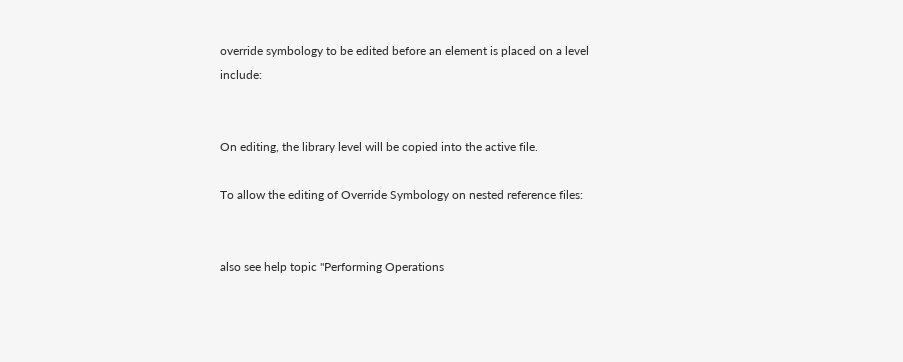override symbology to be edited before an element is placed on a level include:


On editing, the library level will be copied into the active file.

To allow the editing of Override Symbology on nested reference files:


also see help topic "Performing Operations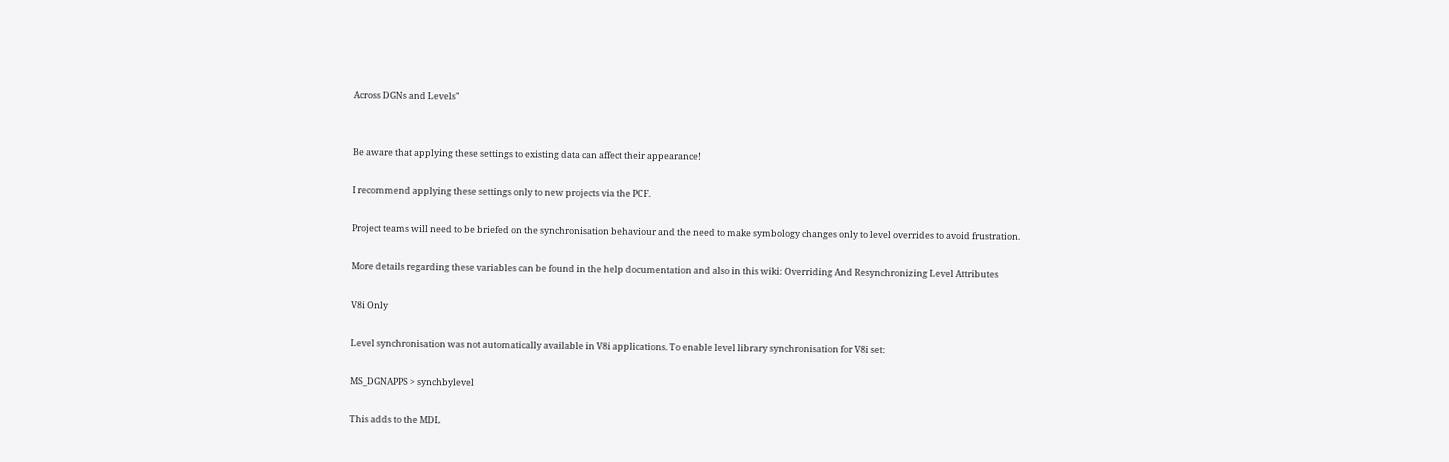Across DGNs and Levels"


Be aware that applying these settings to existing data can affect their appearance!

I recommend applying these settings only to new projects via the PCF.

Project teams will need to be briefed on the synchronisation behaviour and the need to make symbology changes only to level overrides to avoid frustration.

More details regarding these variables can be found in the help documentation and also in this wiki: Overriding And Resynchronizing Level Attributes

V8i Only

Level synchronisation was not automatically available in V8i applications. To enable level library synchronisation for V8i set:

MS_DGNAPPS > synchbylevel

This adds to the MDL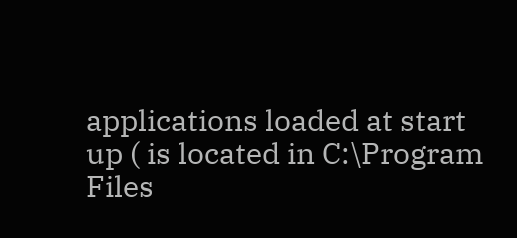applications loaded at start up ( is located in C:\Program Files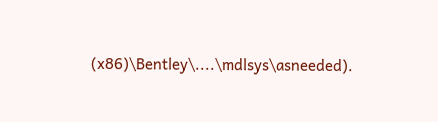(x86)\Bentley\....\mdlsys\asneeded).